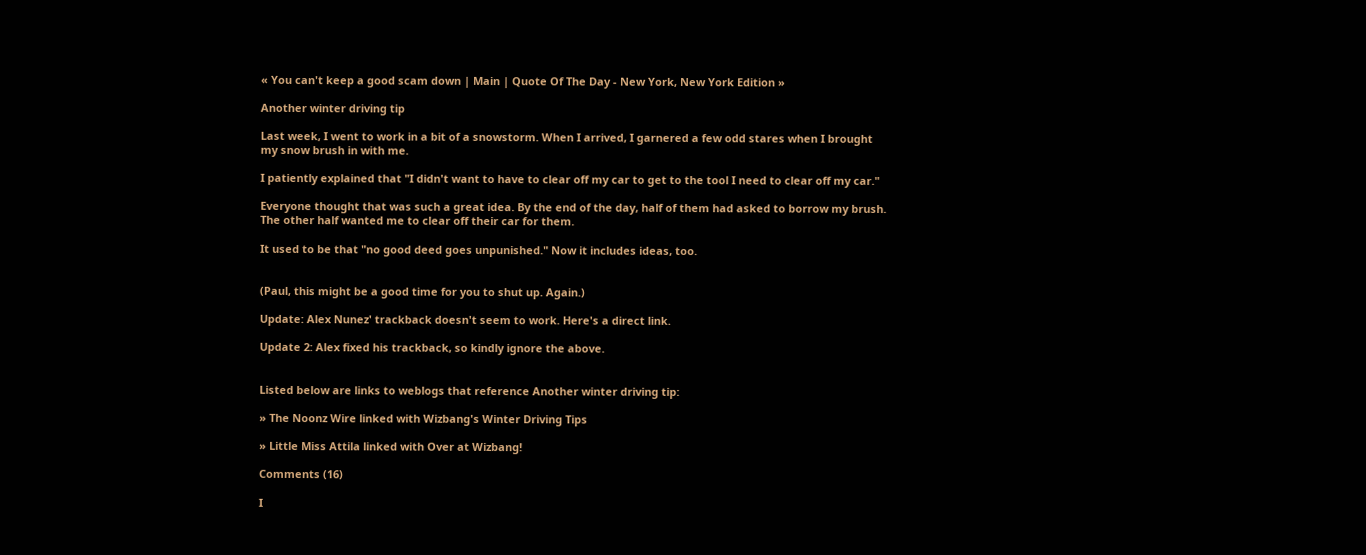« You can't keep a good scam down | Main | Quote Of The Day - New York, New York Edition »

Another winter driving tip

Last week, I went to work in a bit of a snowstorm. When I arrived, I garnered a few odd stares when I brought my snow brush in with me.

I patiently explained that "I didn't want to have to clear off my car to get to the tool I need to clear off my car."

Everyone thought that was such a great idea. By the end of the day, half of them had asked to borrow my brush. The other half wanted me to clear off their car for them.

It used to be that "no good deed goes unpunished." Now it includes ideas, too.


(Paul, this might be a good time for you to shut up. Again.)

Update: Alex Nunez' trackback doesn't seem to work. Here's a direct link.

Update 2: Alex fixed his trackback, so kindly ignore the above.


Listed below are links to weblogs that reference Another winter driving tip:

» The Noonz Wire linked with Wizbang's Winter Driving Tips

» Little Miss Attila linked with Over at Wizbang!

Comments (16)

I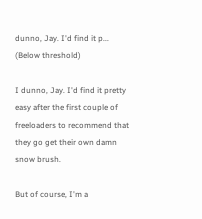dunno, Jay. I'd find it p... (Below threshold)

I dunno, Jay. I'd find it pretty easy after the first couple of freeloaders to recommend that they go get their own damn snow brush.

But of course, I'm a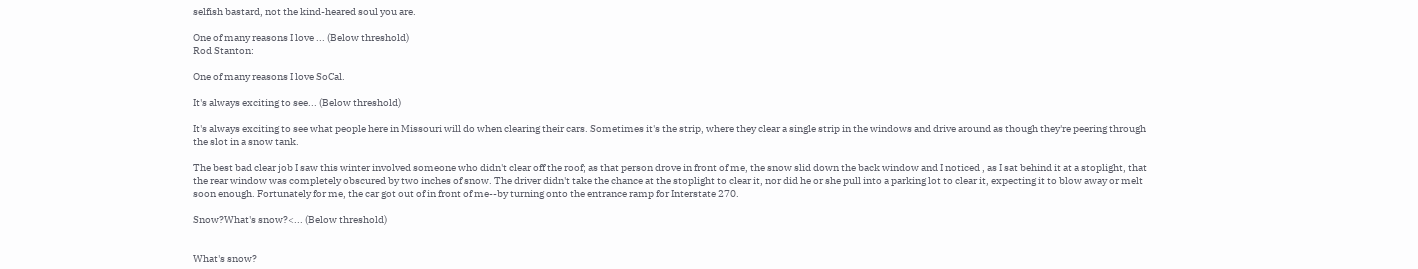selfish bastard, not the kind-heared soul you are.

One of many reasons I love ... (Below threshold)
Rod Stanton:

One of many reasons I love SoCal.

It's always exciting to see... (Below threshold)

It's always exciting to see what people here in Missouri will do when clearing their cars. Sometimes it's the strip, where they clear a single strip in the windows and drive around as though they're peering through the slot in a snow tank.

The best bad clear job I saw this winter involved someone who didn't clear off the roof; as that person drove in front of me, the snow slid down the back window and I noticed , as I sat behind it at a stoplight, that the rear window was completely obscured by two inches of snow. The driver didn't take the chance at the stoplight to clear it, nor did he or she pull into a parking lot to clear it, expecting it to blow away or melt soon enough. Fortunately for me, the car got out of in front of me--by turning onto the entrance ramp for Interstate 270.

Snow?What's snow?<... (Below threshold)


What's snow?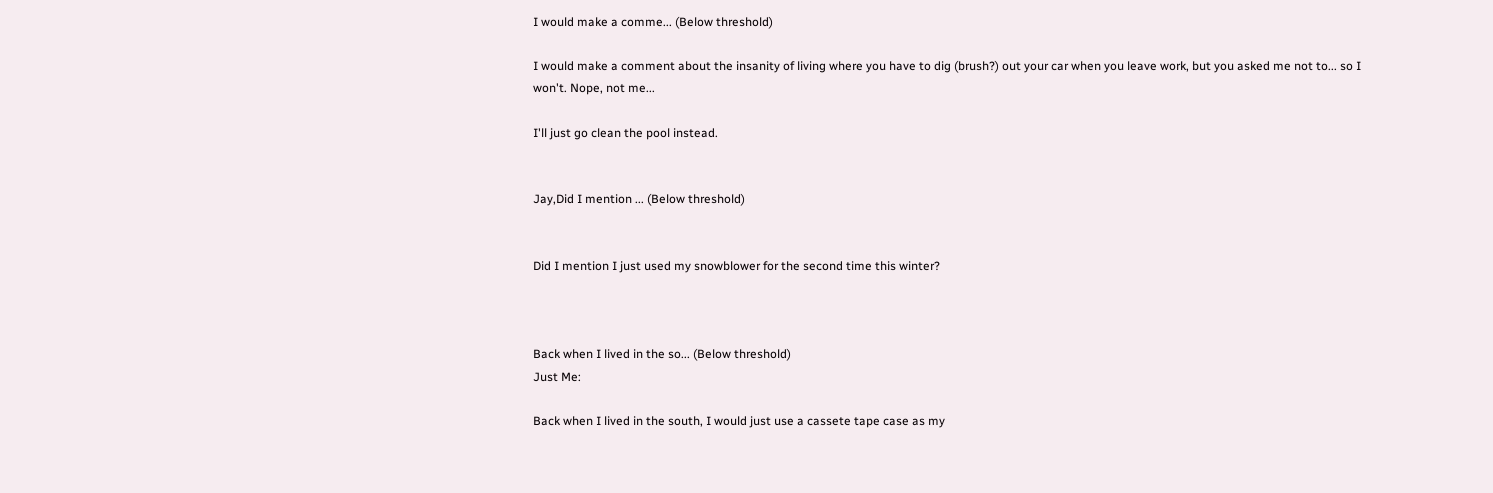I would make a comme... (Below threshold)

I would make a comment about the insanity of living where you have to dig (brush?) out your car when you leave work, but you asked me not to... so I won't. Nope, not me...

I'll just go clean the pool instead.


Jay,Did I mention ... (Below threshold)


Did I mention I just used my snowblower for the second time this winter?



Back when I lived in the so... (Below threshold)
Just Me:

Back when I lived in the south, I would just use a cassete tape case as my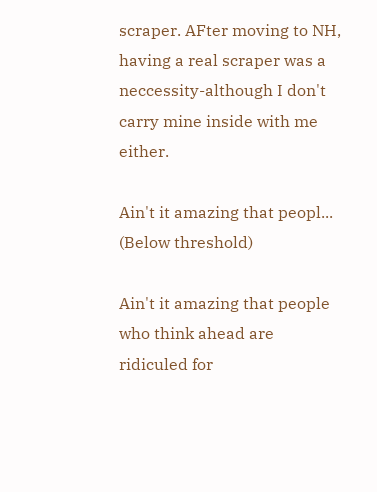scraper. AFter moving to NH, having a real scraper was a neccessity-although I don't carry mine inside with me either.

Ain't it amazing that peopl... (Below threshold)

Ain't it amazing that people who think ahead are ridiculed for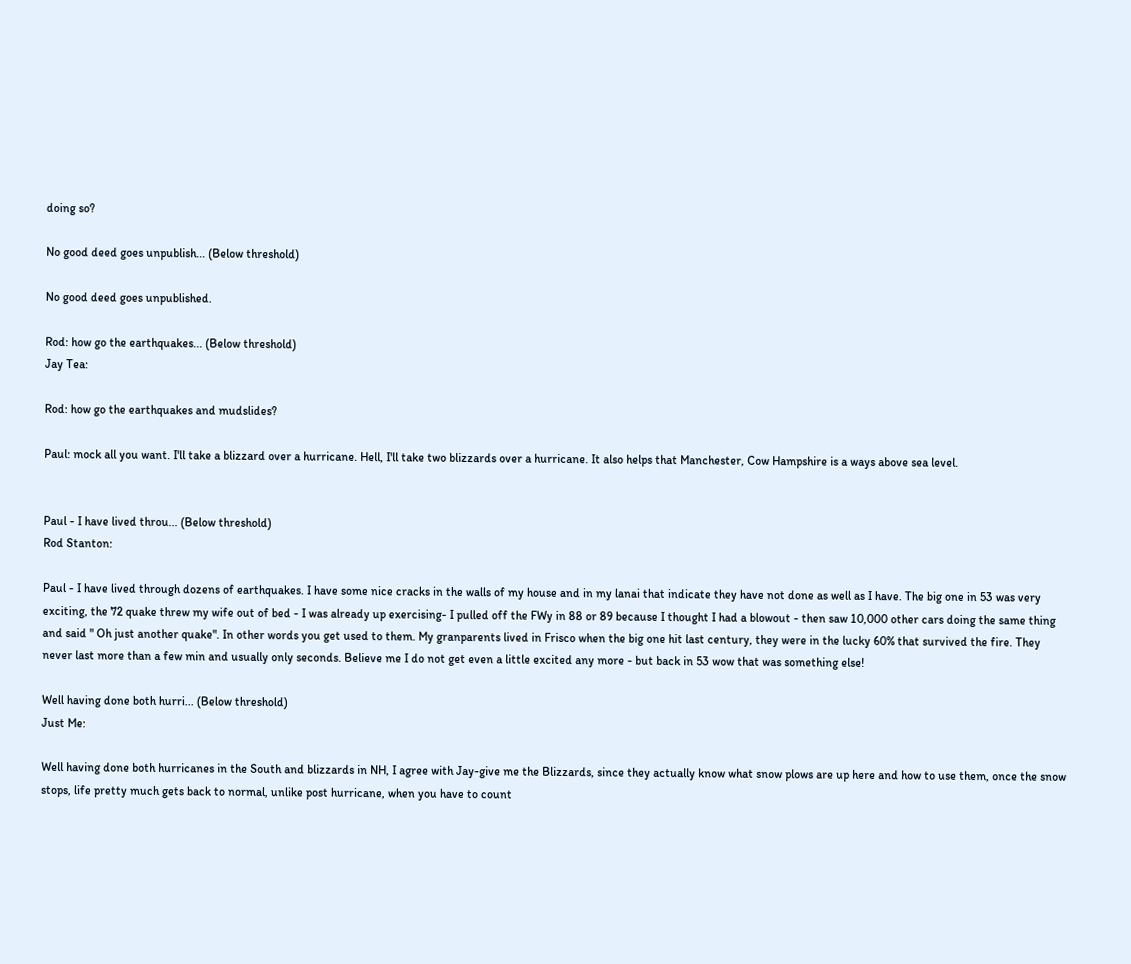doing so?

No good deed goes unpublish... (Below threshold)

No good deed goes unpublished.

Rod: how go the earthquakes... (Below threshold)
Jay Tea:

Rod: how go the earthquakes and mudslides?

Paul: mock all you want. I'll take a blizzard over a hurricane. Hell, I'll take two blizzards over a hurricane. It also helps that Manchester, Cow Hampshire is a ways above sea level.


Paul - I have lived throu... (Below threshold)
Rod Stanton:

Paul - I have lived through dozens of earthquakes. I have some nice cracks in the walls of my house and in my lanai that indicate they have not done as well as I have. The big one in 53 was very exciting, the 72 quake threw my wife out of bed - I was already up exercising- I pulled off the FWy in 88 or 89 because I thought I had a blowout - then saw 10,000 other cars doing the same thing and said " Oh just another quake". In other words you get used to them. My granparents lived in Frisco when the big one hit last century, they were in the lucky 60% that survived the fire. They never last more than a few min and usually only seconds. Believe me I do not get even a little excited any more - but back in 53 wow that was something else!

Well having done both hurri... (Below threshold)
Just Me:

Well having done both hurricanes in the South and blizzards in NH, I agree with Jay-give me the Blizzards, since they actually know what snow plows are up here and how to use them, once the snow stops, life pretty much gets back to normal, unlike post hurricane, when you have to count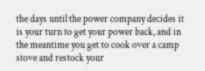the days until the power company decides it is your turn to get your power back, and in the meantime you get to cook over a camp stove and restock your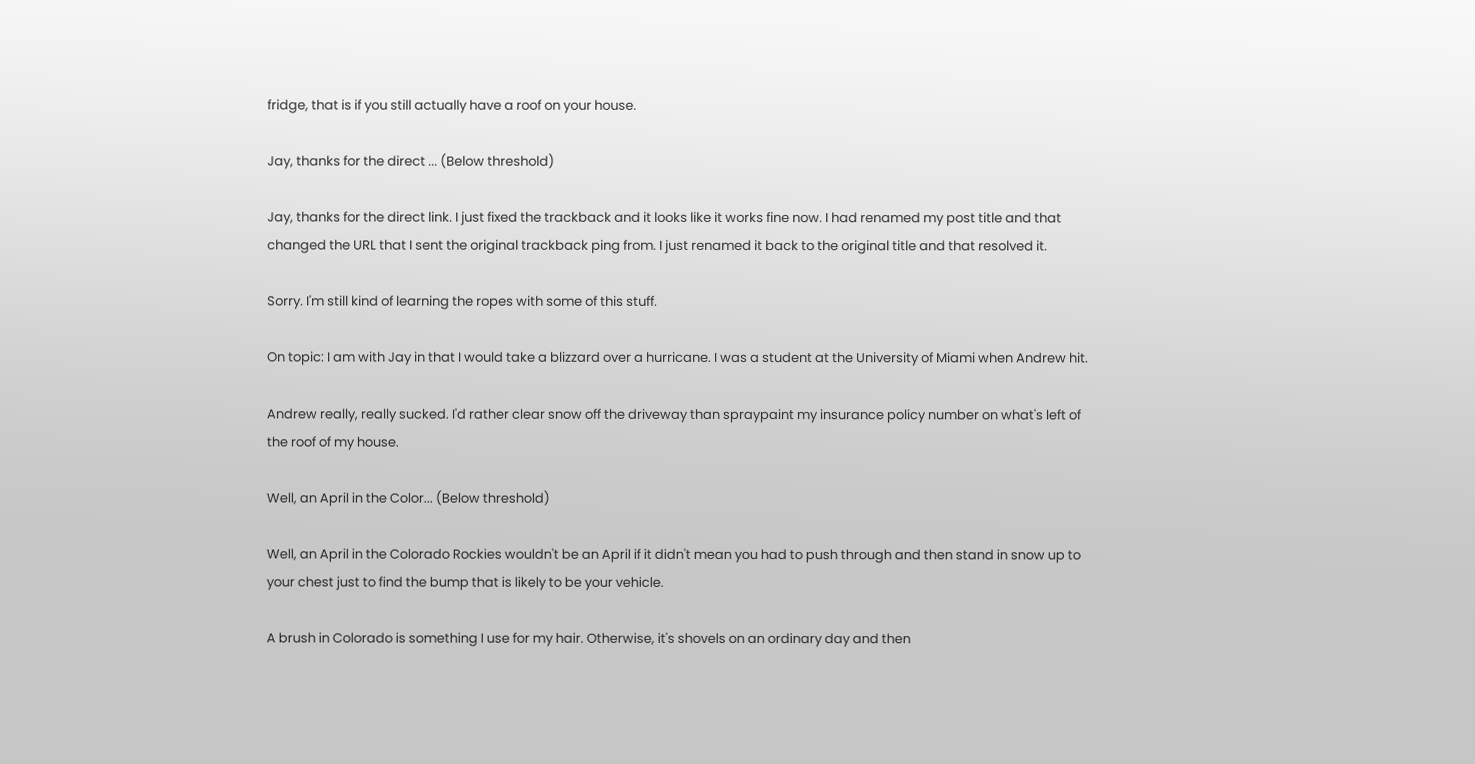fridge, that is if you still actually have a roof on your house.

Jay, thanks for the direct ... (Below threshold)

Jay, thanks for the direct link. I just fixed the trackback and it looks like it works fine now. I had renamed my post title and that changed the URL that I sent the original trackback ping from. I just renamed it back to the original title and that resolved it.

Sorry. I'm still kind of learning the ropes with some of this stuff.

On topic: I am with Jay in that I would take a blizzard over a hurricane. I was a student at the University of Miami when Andrew hit.

Andrew really, really sucked. I'd rather clear snow off the driveway than spraypaint my insurance policy number on what's left of the roof of my house.

Well, an April in the Color... (Below threshold)

Well, an April in the Colorado Rockies wouldn't be an April if it didn't mean you had to push through and then stand in snow up to your chest just to find the bump that is likely to be your vehicle.

A brush in Colorado is something I use for my hair. Otherwise, it's shovels on an ordinary day and then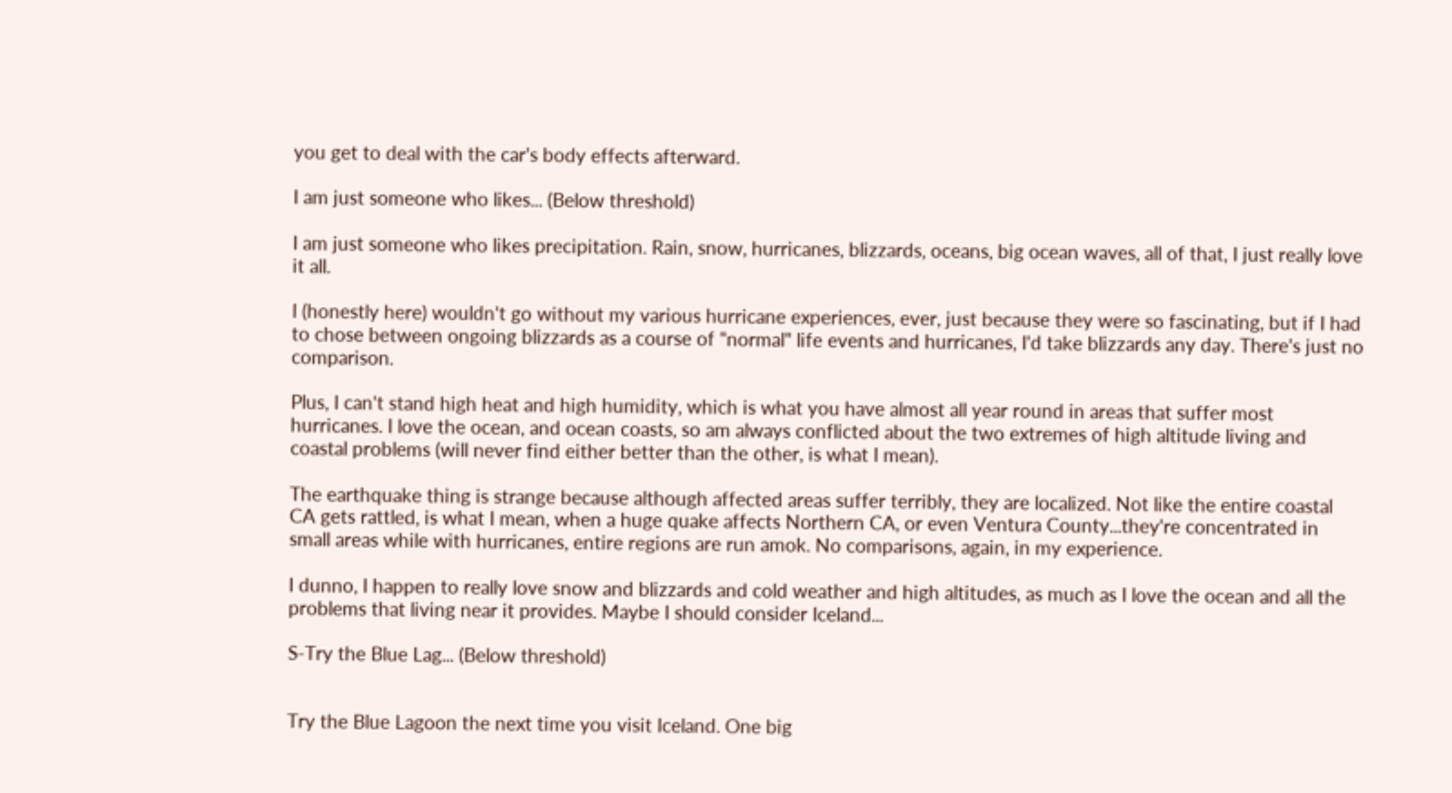you get to deal with the car's body effects afterward.

I am just someone who likes... (Below threshold)

I am just someone who likes precipitation. Rain, snow, hurricanes, blizzards, oceans, big ocean waves, all of that, I just really love it all.

I (honestly here) wouldn't go without my various hurricane experiences, ever, just because they were so fascinating, but if I had to chose between ongoing blizzards as a course of "normal" life events and hurricanes, I'd take blizzards any day. There's just no comparison.

Plus, I can't stand high heat and high humidity, which is what you have almost all year round in areas that suffer most hurricanes. I love the ocean, and ocean coasts, so am always conflicted about the two extremes of high altitude living and coastal problems (will never find either better than the other, is what I mean).

The earthquake thing is strange because although affected areas suffer terribly, they are localized. Not like the entire coastal CA gets rattled, is what I mean, when a huge quake affects Northern CA, or even Ventura County...they're concentrated in small areas while with hurricanes, entire regions are run amok. No comparisons, again, in my experience.

I dunno, I happen to really love snow and blizzards and cold weather and high altitudes, as much as I love the ocean and all the problems that living near it provides. Maybe I should consider Iceland...

S-Try the Blue Lag... (Below threshold)


Try the Blue Lagoon the next time you visit Iceland. One big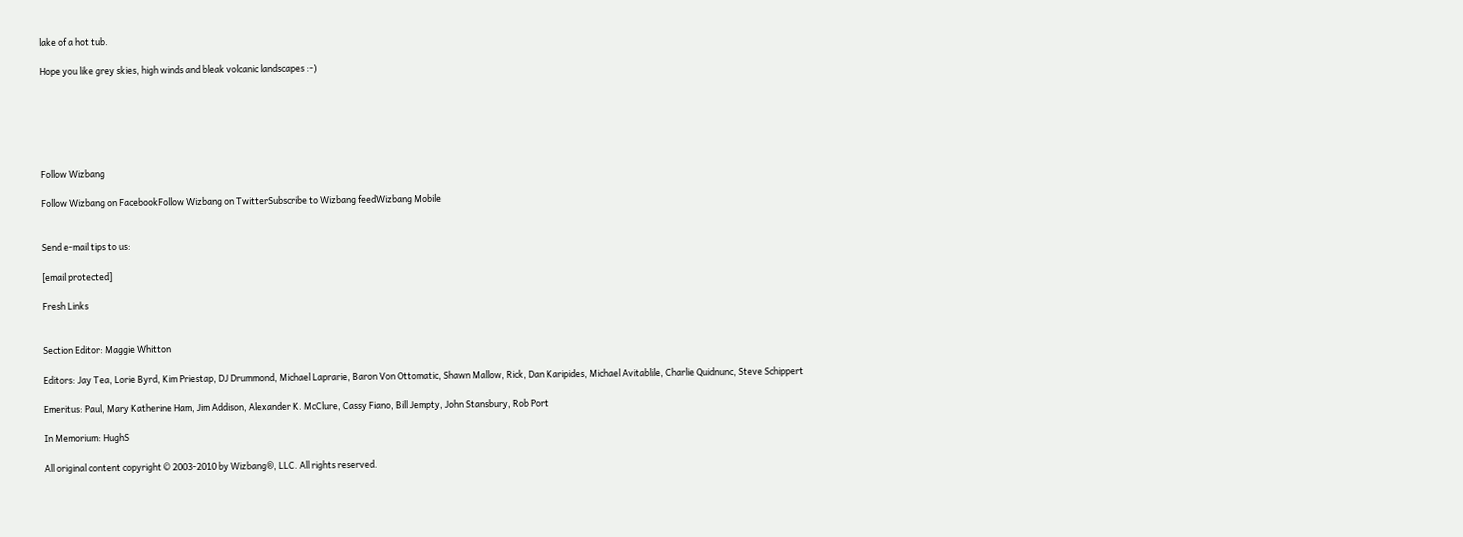lake of a hot tub.

Hope you like grey skies, high winds and bleak volcanic landscapes :-)






Follow Wizbang

Follow Wizbang on FacebookFollow Wizbang on TwitterSubscribe to Wizbang feedWizbang Mobile


Send e-mail tips to us:

[email protected]

Fresh Links


Section Editor: Maggie Whitton

Editors: Jay Tea, Lorie Byrd, Kim Priestap, DJ Drummond, Michael Laprarie, Baron Von Ottomatic, Shawn Mallow, Rick, Dan Karipides, Michael Avitablile, Charlie Quidnunc, Steve Schippert

Emeritus: Paul, Mary Katherine Ham, Jim Addison, Alexander K. McClure, Cassy Fiano, Bill Jempty, John Stansbury, Rob Port

In Memorium: HughS

All original content copyright © 2003-2010 by Wizbang®, LLC. All rights reserved.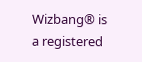Wizbang® is a registered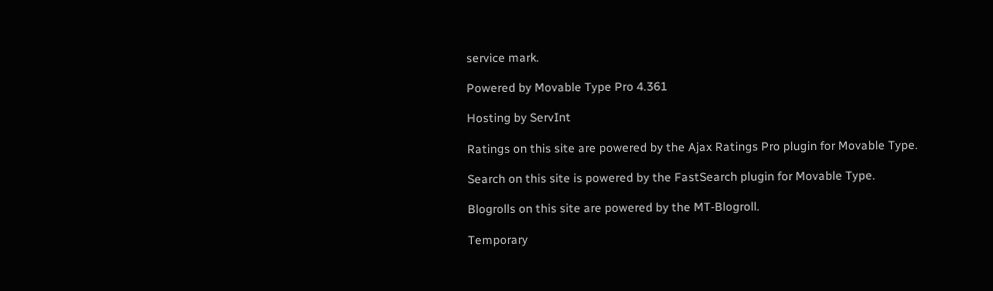service mark.

Powered by Movable Type Pro 4.361

Hosting by ServInt

Ratings on this site are powered by the Ajax Ratings Pro plugin for Movable Type.

Search on this site is powered by the FastSearch plugin for Movable Type.

Blogrolls on this site are powered by the MT-Blogroll.

Temporary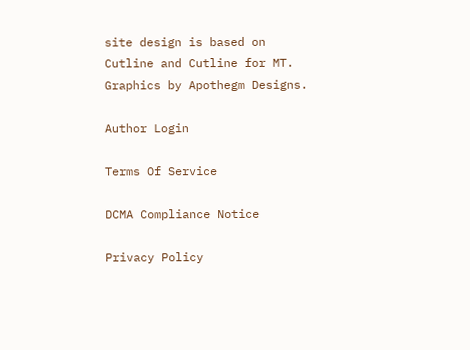site design is based on Cutline and Cutline for MT. Graphics by Apothegm Designs.

Author Login

Terms Of Service

DCMA Compliance Notice

Privacy Policy